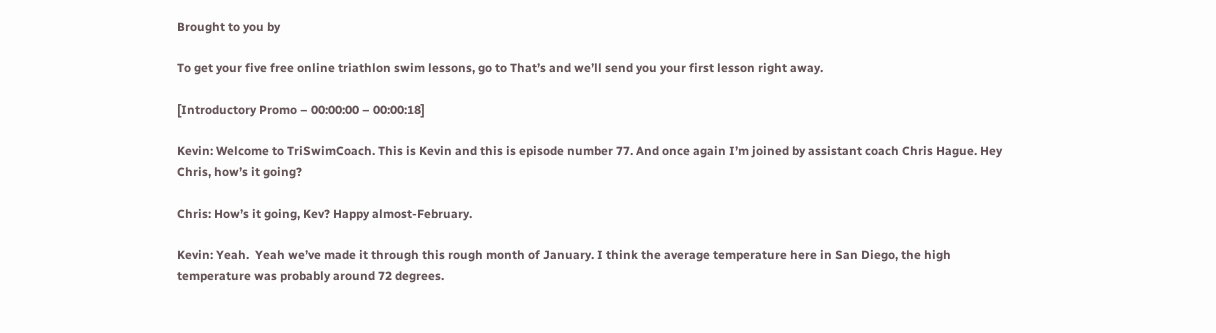Brought to you by

To get your five free online triathlon swim lessons, go to That’s and we’ll send you your first lesson right away.

[Introductory Promo – 00:00:00 – 00:00:18]

Kevin: Welcome to TriSwimCoach. This is Kevin and this is episode number 77. And once again I’m joined by assistant coach Chris Hague. Hey Chris, how’s it going?

Chris: How’s it going, Kev? Happy almost-February.

Kevin: Yeah.  Yeah we’ve made it through this rough month of January. I think the average temperature here in San Diego, the high temperature was probably around 72 degrees.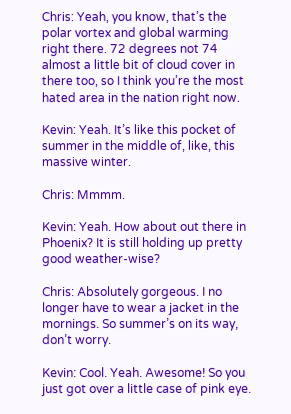Chris: Yeah, you know, that’s the polar vortex and global warming right there. 72 degrees not 74 almost a little bit of cloud cover in there too, so I think you’re the most hated area in the nation right now.

Kevin: Yeah. It’s like this pocket of summer in the middle of, like, this massive winter.

Chris: Mmmm.

Kevin: Yeah. How about out there in Phoenix? It is still holding up pretty good weather-wise?

Chris: Absolutely gorgeous. I no longer have to wear a jacket in the mornings. So summer’s on its way, don’t worry.

Kevin: Cool. Yeah. Awesome! So you just got over a little case of pink eye.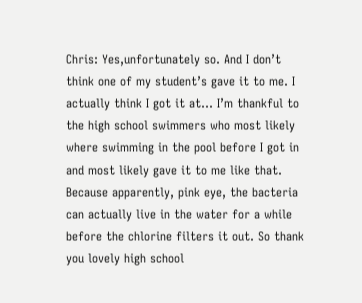Chris: Yes,unfortunately so. And I don’t think one of my student’s gave it to me. I actually think I got it at… I’m thankful to the high school swimmers who most likely where swimming in the pool before I got in and most likely gave it to me like that. Because apparently, pink eye, the bacteria can actually live in the water for a while before the chlorine filters it out. So thank you lovely high school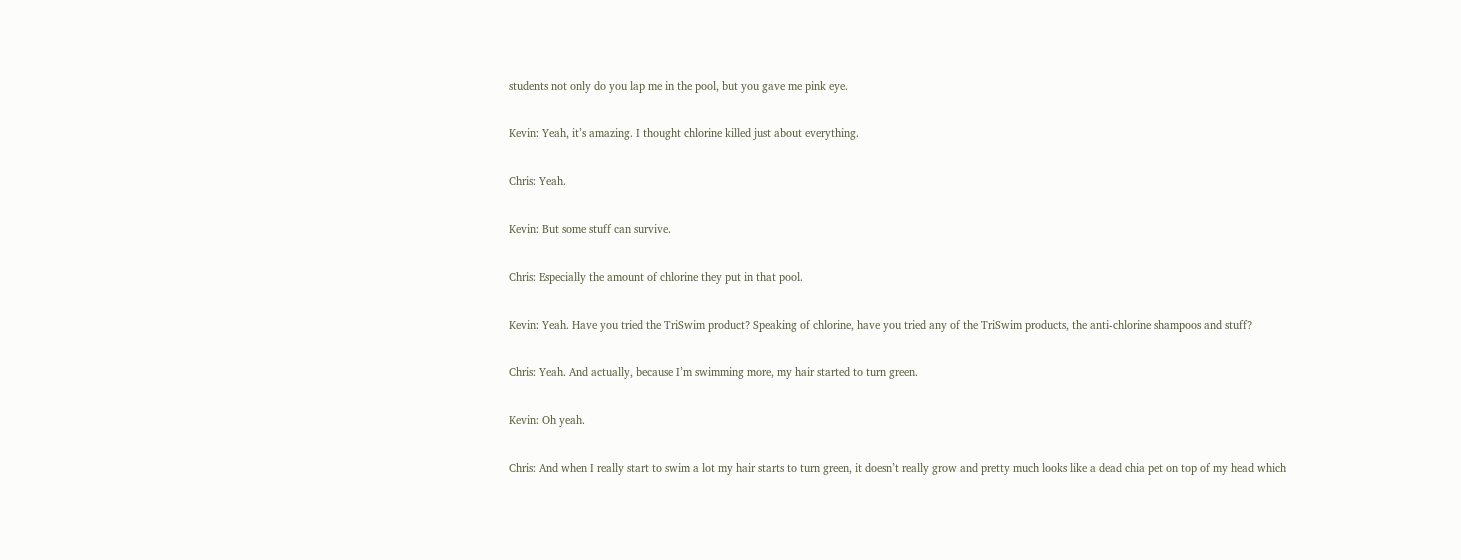students not only do you lap me in the pool, but you gave me pink eye.

Kevin: Yeah, it’s amazing. I thought chlorine killed just about everything.

Chris: Yeah.

Kevin: But some stuff can survive.

Chris: Especially the amount of chlorine they put in that pool.

Kevin: Yeah. Have you tried the TriSwim product? Speaking of chlorine, have you tried any of the TriSwim products, the anti-chlorine shampoos and stuff?

Chris: Yeah. And actually, because I’m swimming more, my hair started to turn green.

Kevin: Oh yeah.

Chris: And when I really start to swim a lot my hair starts to turn green, it doesn’t really grow and pretty much looks like a dead chia pet on top of my head which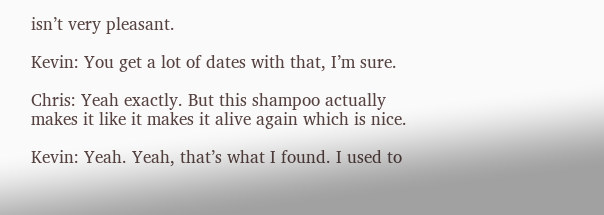isn’t very pleasant.

Kevin: You get a lot of dates with that, I’m sure.

Chris: Yeah exactly. But this shampoo actually makes it like it makes it alive again which is nice.

Kevin: Yeah. Yeah, that’s what I found. I used to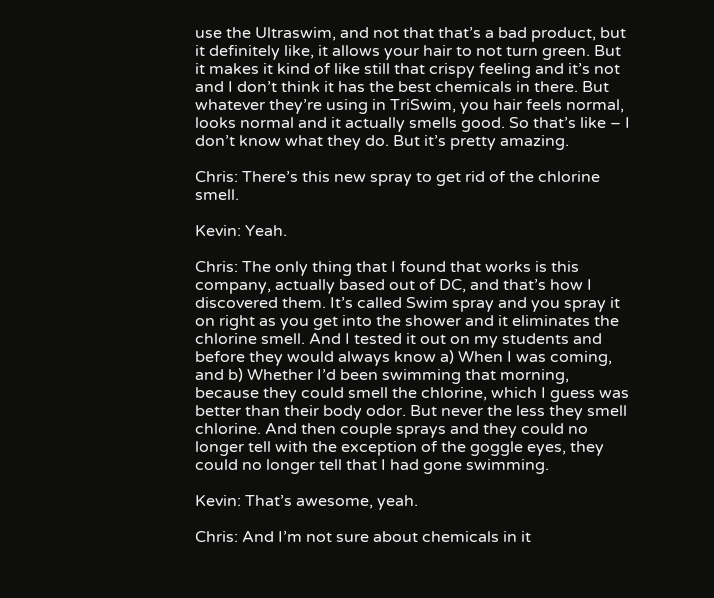use the Ultraswim, and not that that’s a bad product, but it definitely like, it allows your hair to not turn green. But it makes it kind of like still that crispy feeling and it’s not and I don’t think it has the best chemicals in there. But whatever they’re using in TriSwim, you hair feels normal, looks normal and it actually smells good. So that’s like – I don’t know what they do. But it’s pretty amazing.

Chris: There’s this new spray to get rid of the chlorine smell.

Kevin: Yeah.

Chris: The only thing that I found that works is this company, actually based out of DC, and that’s how I discovered them. It’s called Swim spray and you spray it on right as you get into the shower and it eliminates the chlorine smell. And I tested it out on my students and before they would always know a) When I was coming, and b) Whether I’d been swimming that morning, because they could smell the chlorine, which I guess was better than their body odor. But never the less they smell chlorine. And then couple sprays and they could no longer tell with the exception of the goggle eyes, they could no longer tell that I had gone swimming.

Kevin: That’s awesome, yeah.

Chris: And I’m not sure about chemicals in it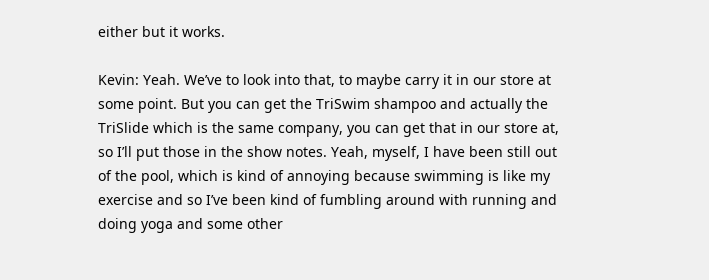either but it works.

Kevin: Yeah. We’ve to look into that, to maybe carry it in our store at some point. But you can get the TriSwim shampoo and actually the TriSlide which is the same company, you can get that in our store at, so I’ll put those in the show notes. Yeah, myself, I have been still out of the pool, which is kind of annoying because swimming is like my exercise and so I’ve been kind of fumbling around with running and doing yoga and some other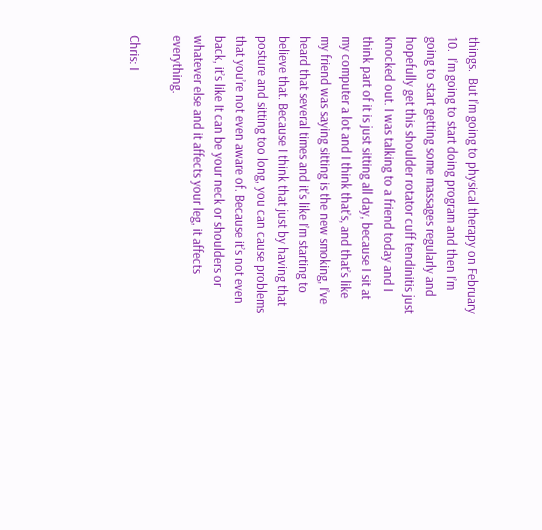things.  But I’m going to physical therapy on February 10.  I’m going to start doing program and then I’m going to start getting some massages regularly and hopefully get this shoulder rotator cuff tendinitis just knocked out. I was talking to a friend today and I think part of it is just sitting all day, because I sit at my computer a lot and I think that’s, and that’s like my friend was saying sitting is the new smoking, I’ve heard that several times and it’s like I’m starting to believe that. Because I think that just by having that posture and sitting too long, you can cause problems that you’re not even aware of. Because it’s not even back, it’s like It can be your neck or shoulders or whatever else and it affects your leg, it affects everything.

Chris: I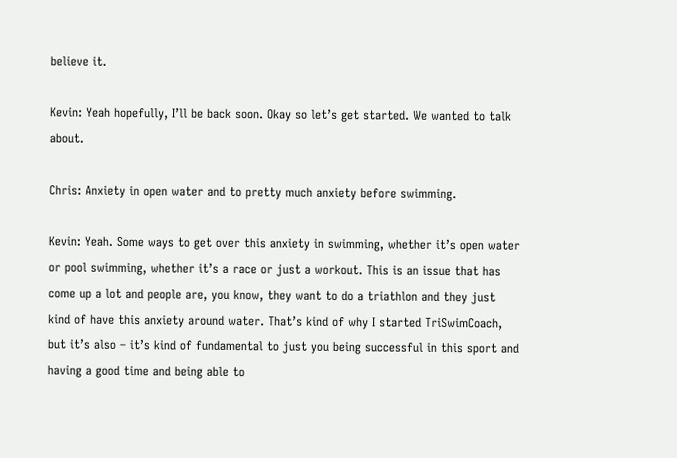believe it.

Kevin: Yeah hopefully, I’ll be back soon. Okay so let’s get started. We wanted to talk about.

Chris: Anxiety in open water and to pretty much anxiety before swimming.

Kevin: Yeah. Some ways to get over this anxiety in swimming, whether it’s open water or pool swimming, whether it’s a race or just a workout. This is an issue that has come up a lot and people are, you know, they want to do a triathlon and they just kind of have this anxiety around water. That’s kind of why I started TriSwimCoach, but it’s also – it’s kind of fundamental to just you being successful in this sport and having a good time and being able to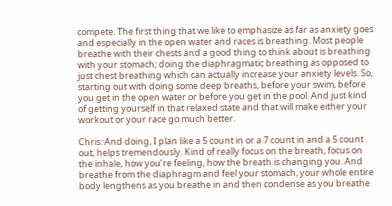compete. The first thing that we like to emphasize as far as anxiety goes and especially in the open water and races is breathing. Most people breathe with their chests and a good thing to think about is breathing with your stomach; doing the diaphragmatic breathing as opposed to just chest breathing which can actually increase your anxiety levels. So, starting out with doing some deep breaths, before your swim, before you get in the open water or before you get in the pool. And just kind of getting yourself in that relaxed state and that will make either your workout or your race go much better.

Chris: And doing, I plan like a 5 count in or a 7 count in and a 5 count out, helps tremendously. Kind of really focus on the breath, focus on the inhale, how you’re feeling, how the breath is changing you. And breathe from the diaphragm and feel your stomach, your whole entire body lengthens as you breathe in and then condense as you breathe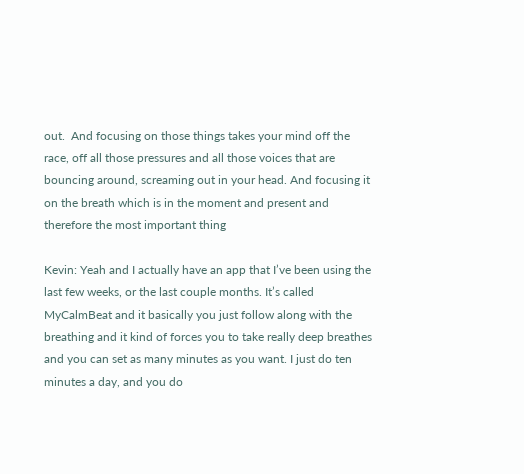out.  And focusing on those things takes your mind off the race, off all those pressures and all those voices that are bouncing around, screaming out in your head. And focusing it on the breath which is in the moment and present and therefore the most important thing

Kevin: Yeah and I actually have an app that I’ve been using the last few weeks, or the last couple months. It’s called MyCalmBeat and it basically you just follow along with the breathing and it kind of forces you to take really deep breathes and you can set as many minutes as you want. I just do ten minutes a day, and you do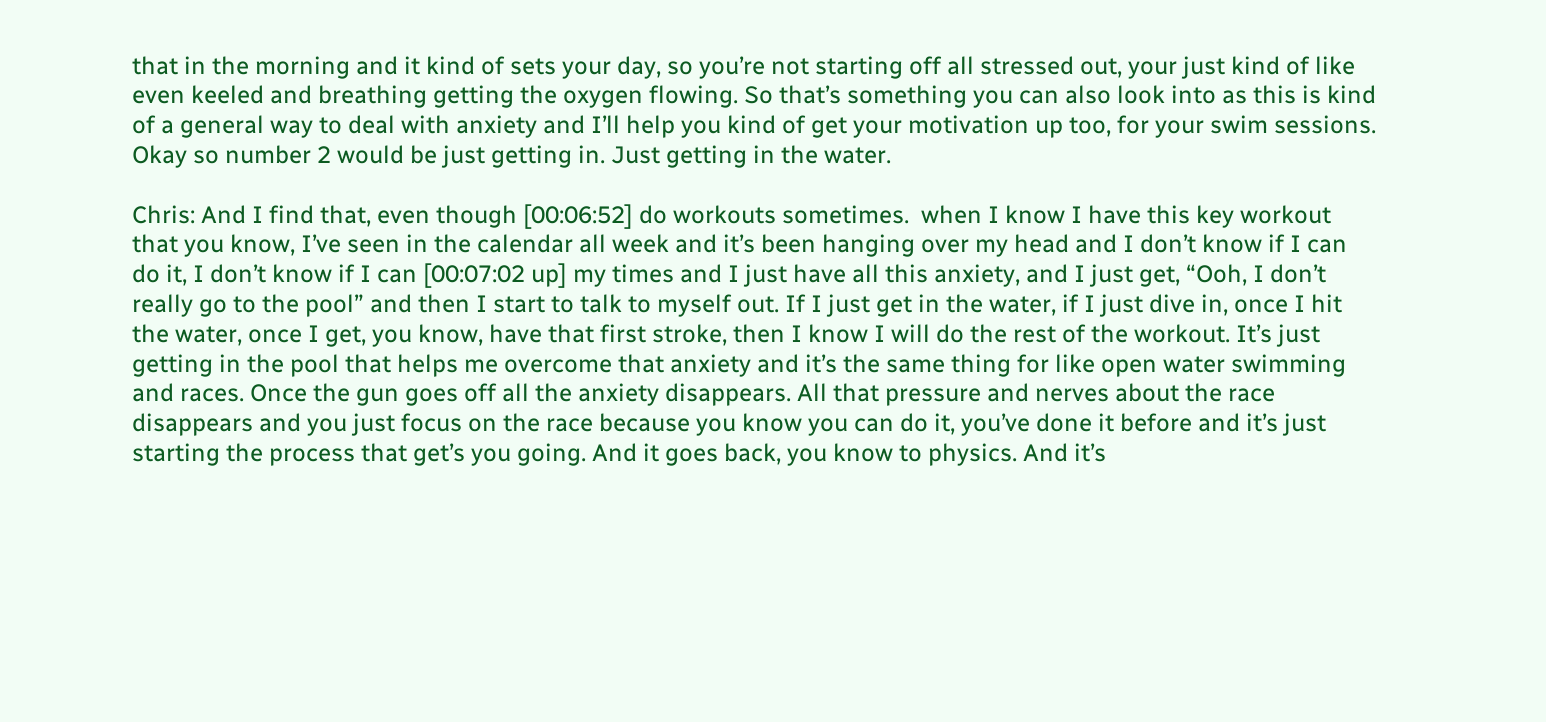that in the morning and it kind of sets your day, so you’re not starting off all stressed out, your just kind of like even keeled and breathing getting the oxygen flowing. So that’s something you can also look into as this is kind of a general way to deal with anxiety and I’ll help you kind of get your motivation up too, for your swim sessions. Okay so number 2 would be just getting in. Just getting in the water.

Chris: And I find that, even though [00:06:52] do workouts sometimes.  when I know I have this key workout that you know, I’ve seen in the calendar all week and it’s been hanging over my head and I don’t know if I can do it, I don’t know if I can [00:07:02 up] my times and I just have all this anxiety, and I just get, “Ooh, I don’t really go to the pool” and then I start to talk to myself out. If I just get in the water, if I just dive in, once I hit the water, once I get, you know, have that first stroke, then I know I will do the rest of the workout. It’s just getting in the pool that helps me overcome that anxiety and it’s the same thing for like open water swimming and races. Once the gun goes off all the anxiety disappears. All that pressure and nerves about the race disappears and you just focus on the race because you know you can do it, you’ve done it before and it’s just starting the process that get’s you going. And it goes back, you know to physics. And it’s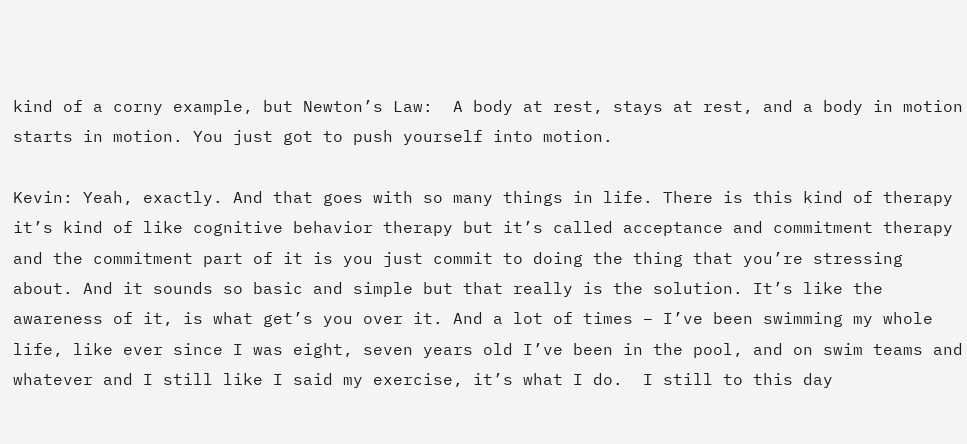kind of a corny example, but Newton’s Law:  A body at rest, stays at rest, and a body in motion starts in motion. You just got to push yourself into motion.

Kevin: Yeah, exactly. And that goes with so many things in life. There is this kind of therapy it’s kind of like cognitive behavior therapy but it’s called acceptance and commitment therapy and the commitment part of it is you just commit to doing the thing that you’re stressing about. And it sounds so basic and simple but that really is the solution. It’s like the awareness of it, is what get’s you over it. And a lot of times – I’ve been swimming my whole life, like ever since I was eight, seven years old I’ve been in the pool, and on swim teams and whatever and I still like I said my exercise, it’s what I do.  I still to this day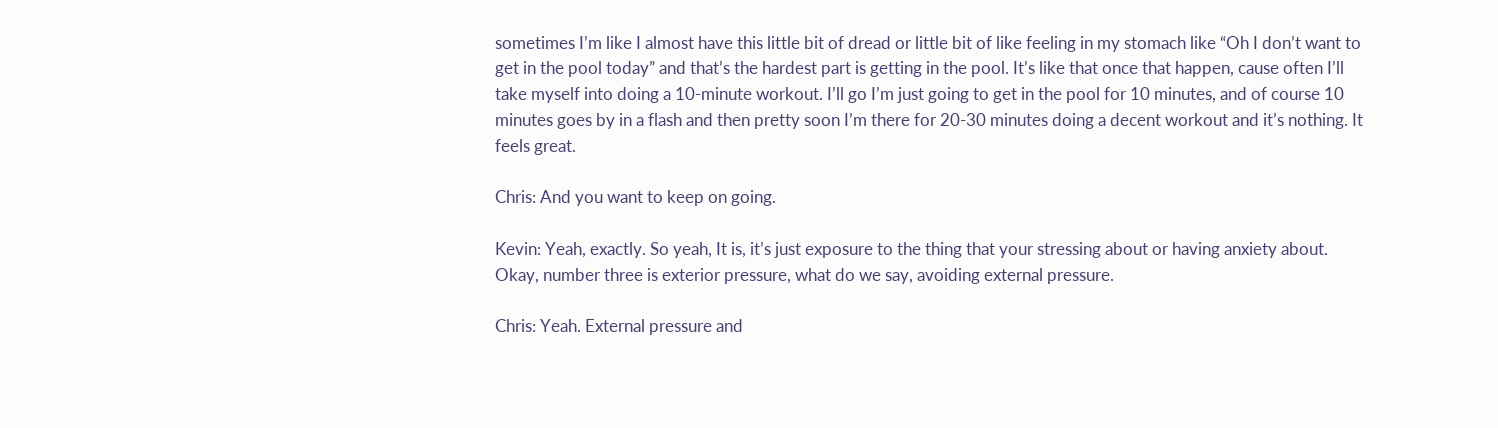sometimes I’m like I almost have this little bit of dread or little bit of like feeling in my stomach like “Oh I don’t want to get in the pool today” and that’s the hardest part is getting in the pool. It’s like that once that happen, cause often I’ll take myself into doing a 10-minute workout. I’ll go I’m just going to get in the pool for 10 minutes, and of course 10 minutes goes by in a flash and then pretty soon I’m there for 20-30 minutes doing a decent workout and it’s nothing. It feels great.

Chris: And you want to keep on going.

Kevin: Yeah, exactly. So yeah, It is, it’s just exposure to the thing that your stressing about or having anxiety about. Okay, number three is exterior pressure, what do we say, avoiding external pressure.

Chris: Yeah. External pressure and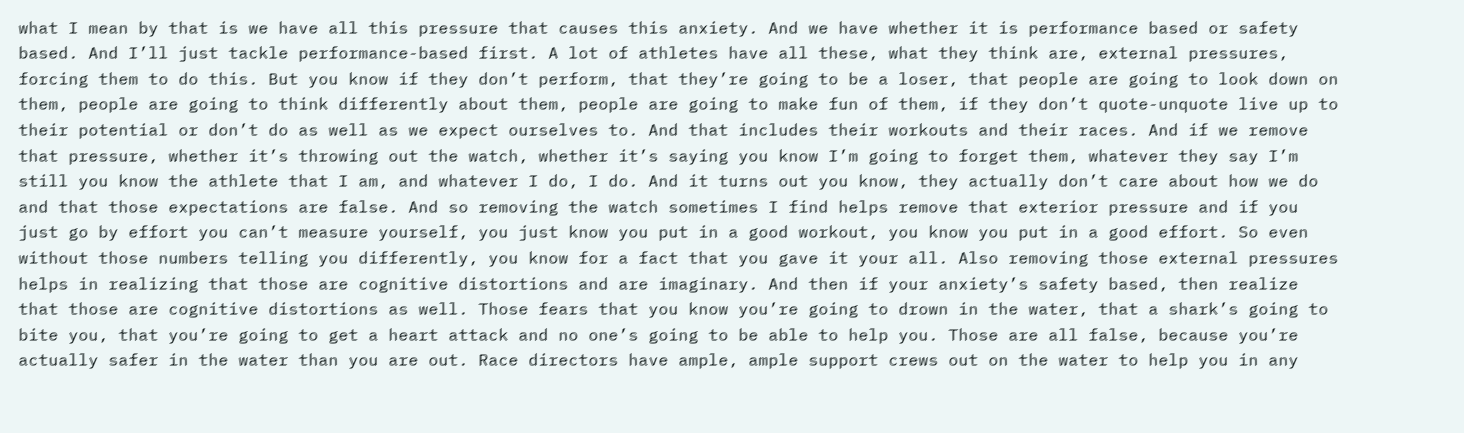what I mean by that is we have all this pressure that causes this anxiety. And we have whether it is performance based or safety based. And I’ll just tackle performance-based first. A lot of athletes have all these, what they think are, external pressures, forcing them to do this. But you know if they don’t perform, that they’re going to be a loser, that people are going to look down on them, people are going to think differently about them, people are going to make fun of them, if they don’t quote-unquote live up to their potential or don’t do as well as we expect ourselves to. And that includes their workouts and their races. And if we remove that pressure, whether it’s throwing out the watch, whether it’s saying you know I’m going to forget them, whatever they say I’m still you know the athlete that I am, and whatever I do, I do. And it turns out you know, they actually don’t care about how we do and that those expectations are false. And so removing the watch sometimes I find helps remove that exterior pressure and if you just go by effort you can’t measure yourself, you just know you put in a good workout, you know you put in a good effort. So even without those numbers telling you differently, you know for a fact that you gave it your all. Also removing those external pressures helps in realizing that those are cognitive distortions and are imaginary. And then if your anxiety’s safety based, then realize that those are cognitive distortions as well. Those fears that you know you’re going to drown in the water, that a shark’s going to bite you, that you’re going to get a heart attack and no one’s going to be able to help you. Those are all false, because you’re actually safer in the water than you are out. Race directors have ample, ample support crews out on the water to help you in any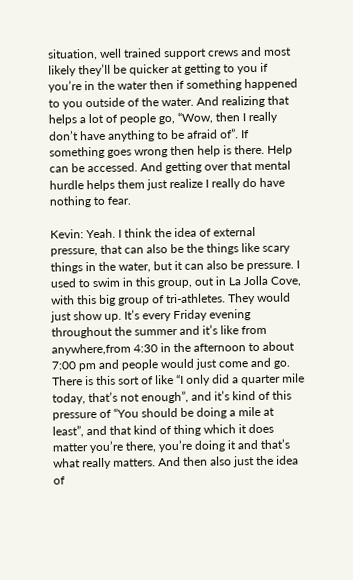situation, well trained support crews and most likely they’ll be quicker at getting to you if you’re in the water then if something happened to you outside of the water. And realizing that helps a lot of people go, “Wow, then I really don’t have anything to be afraid of”. If something goes wrong then help is there. Help can be accessed. And getting over that mental hurdle helps them just realize I really do have nothing to fear.

Kevin: Yeah. I think the idea of external pressure, that can also be the things like scary things in the water, but it can also be pressure. I used to swim in this group, out in La Jolla Cove, with this big group of tri-athletes. They would just show up. It’s every Friday evening throughout the summer and it’s like from anywhere,from 4:30 in the afternoon to about 7:00 pm and people would just come and go. There is this sort of like “I only did a quarter mile today, that’s not enough”, and it’s kind of this pressure of “You should be doing a mile at least”, and that kind of thing which it does matter you’re there, you’re doing it and that’s what really matters. And then also just the idea of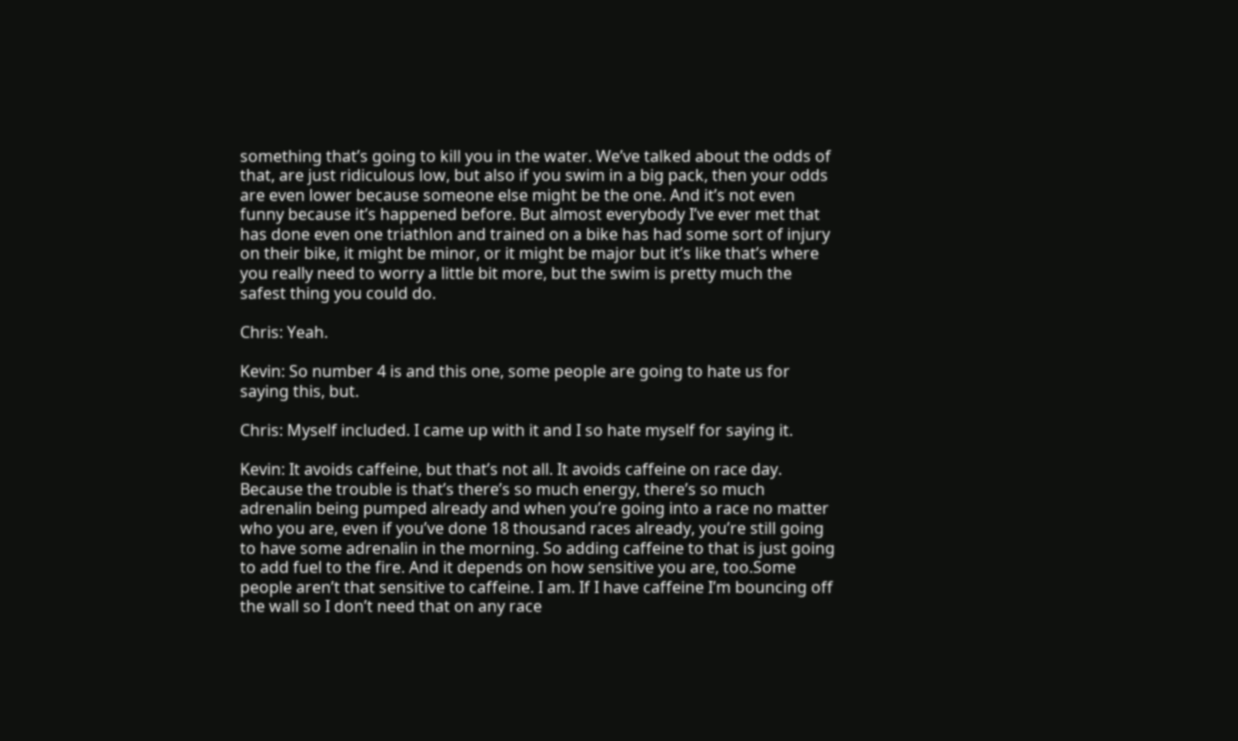something that’s going to kill you in the water. We’ve talked about the odds of that, are just ridiculous low, but also if you swim in a big pack, then your odds are even lower because someone else might be the one. And it’s not even funny because it’s happened before. But almost everybody I’ve ever met that has done even one triathlon and trained on a bike has had some sort of injury on their bike, it might be minor, or it might be major but it’s like that’s where you really need to worry a little bit more, but the swim is pretty much the safest thing you could do.

Chris: Yeah.

Kevin: So number 4 is and this one, some people are going to hate us for saying this, but.

Chris: Myself included. I came up with it and I so hate myself for saying it.

Kevin: It avoids caffeine, but that’s not all. It avoids caffeine on race day. Because the trouble is that’s there’s so much energy, there’s so much adrenalin being pumped already and when you’re going into a race no matter who you are, even if you’ve done 18 thousand races already, you’re still going to have some adrenalin in the morning. So adding caffeine to that is just going to add fuel to the fire. And it depends on how sensitive you are, too.Some people aren’t that sensitive to caffeine. I am. If I have caffeine I’m bouncing off the wall so I don’t need that on any race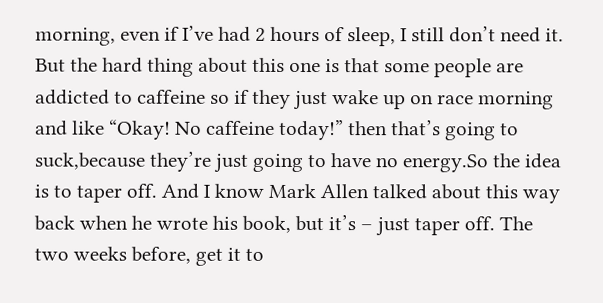morning, even if I’ve had 2 hours of sleep, I still don’t need it. But the hard thing about this one is that some people are addicted to caffeine so if they just wake up on race morning and like “Okay! No caffeine today!” then that’s going to suck,because they’re just going to have no energy.So the idea is to taper off. And I know Mark Allen talked about this way back when he wrote his book, but it’s – just taper off. The two weeks before, get it to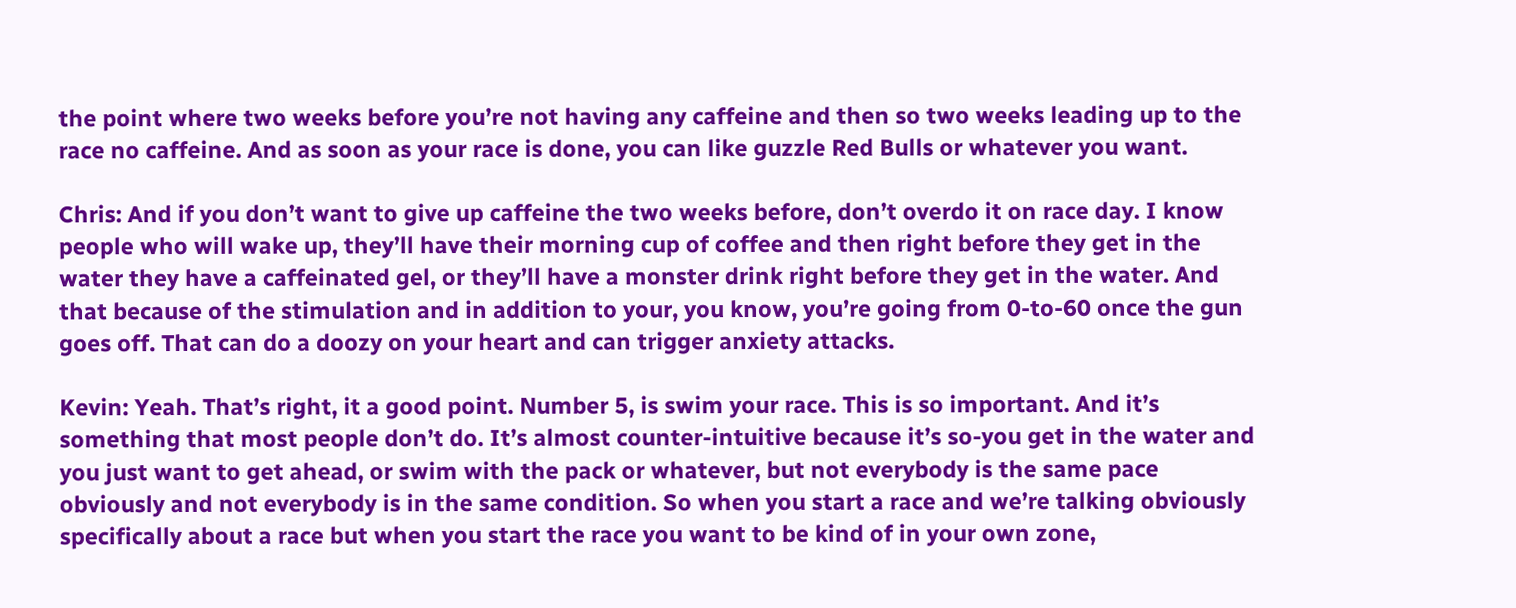the point where two weeks before you’re not having any caffeine and then so two weeks leading up to the race no caffeine. And as soon as your race is done, you can like guzzle Red Bulls or whatever you want.

Chris: And if you don’t want to give up caffeine the two weeks before, don’t overdo it on race day. I know people who will wake up, they’ll have their morning cup of coffee and then right before they get in the water they have a caffeinated gel, or they’ll have a monster drink right before they get in the water. And that because of the stimulation and in addition to your, you know, you’re going from 0-to-60 once the gun goes off. That can do a doozy on your heart and can trigger anxiety attacks.

Kevin: Yeah. That’s right, it a good point. Number 5, is swim your race. This is so important. And it’s something that most people don’t do. It’s almost counter-intuitive because it’s so-you get in the water and you just want to get ahead, or swim with the pack or whatever, but not everybody is the same pace obviously and not everybody is in the same condition. So when you start a race and we’re talking obviously specifically about a race but when you start the race you want to be kind of in your own zone,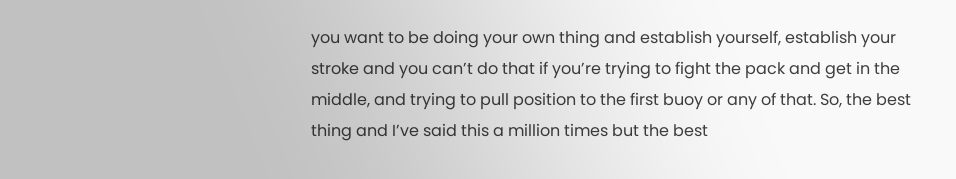you want to be doing your own thing and establish yourself, establish your stroke and you can’t do that if you’re trying to fight the pack and get in the middle, and trying to pull position to the first buoy or any of that. So, the best thing and I’ve said this a million times but the best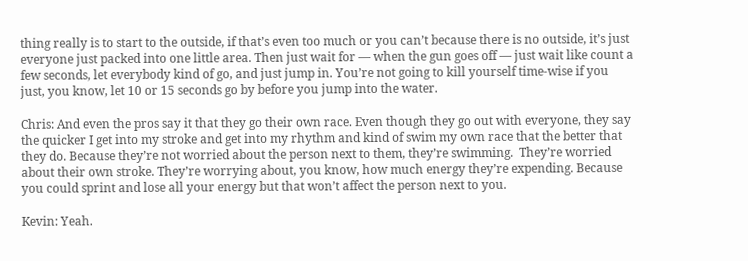thing really is to start to the outside, if that’s even too much or you can’t because there is no outside, it’s just everyone just packed into one little area. Then just wait for — when the gun goes off — just wait like count a few seconds, let everybody kind of go, and just jump in. You’re not going to kill yourself time-wise if you just, you know, let 10 or 15 seconds go by before you jump into the water.

Chris: And even the pros say it that they go their own race. Even though they go out with everyone, they say the quicker I get into my stroke and get into my rhythm and kind of swim my own race that the better that they do. Because they’re not worried about the person next to them, they’re swimming.  They’re worried about their own stroke. They’re worrying about, you know, how much energy they’re expending. Because you could sprint and lose all your energy but that won’t affect the person next to you.

Kevin: Yeah.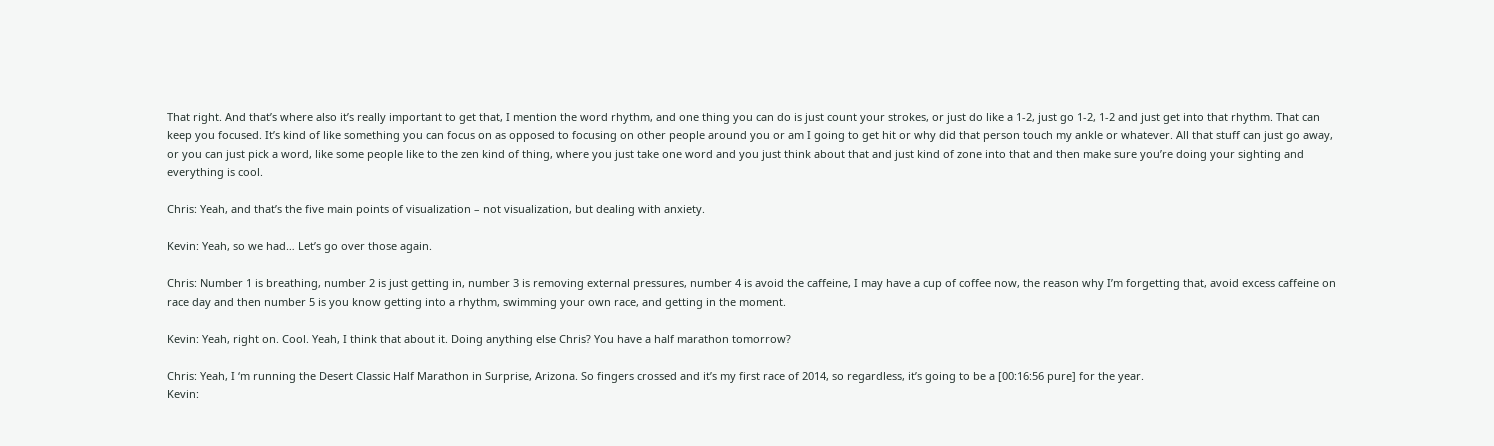That right. And that’s where also it’s really important to get that, I mention the word rhythm, and one thing you can do is just count your strokes, or just do like a 1-2, just go 1-2, 1-2 and just get into that rhythm. That can keep you focused. It’s kind of like something you can focus on as opposed to focusing on other people around you or am I going to get hit or why did that person touch my ankle or whatever. All that stuff can just go away, or you can just pick a word, like some people like to the zen kind of thing, where you just take one word and you just think about that and just kind of zone into that and then make sure you’re doing your sighting and everything is cool.

Chris: Yeah, and that’s the five main points of visualization – not visualization, but dealing with anxiety.

Kevin: Yeah, so we had… Let’s go over those again.

Chris: Number 1 is breathing, number 2 is just getting in, number 3 is removing external pressures, number 4 is avoid the caffeine, I may have a cup of coffee now, the reason why I’m forgetting that, avoid excess caffeine on race day and then number 5 is you know getting into a rhythm, swimming your own race, and getting in the moment.

Kevin: Yeah, right on. Cool. Yeah, I think that about it. Doing anything else Chris? You have a half marathon tomorrow?

Chris: Yeah, I ‘m running the Desert Classic Half Marathon in Surprise, Arizona. So fingers crossed and it’s my first race of 2014, so regardless, it’s going to be a [00:16:56 pure] for the year.
Kevin: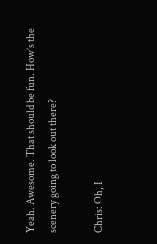Yeah. Awesome. That should be fun. How’s the scenery going to look out there?

Chris: Oh, I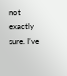not exactly sure. I’ve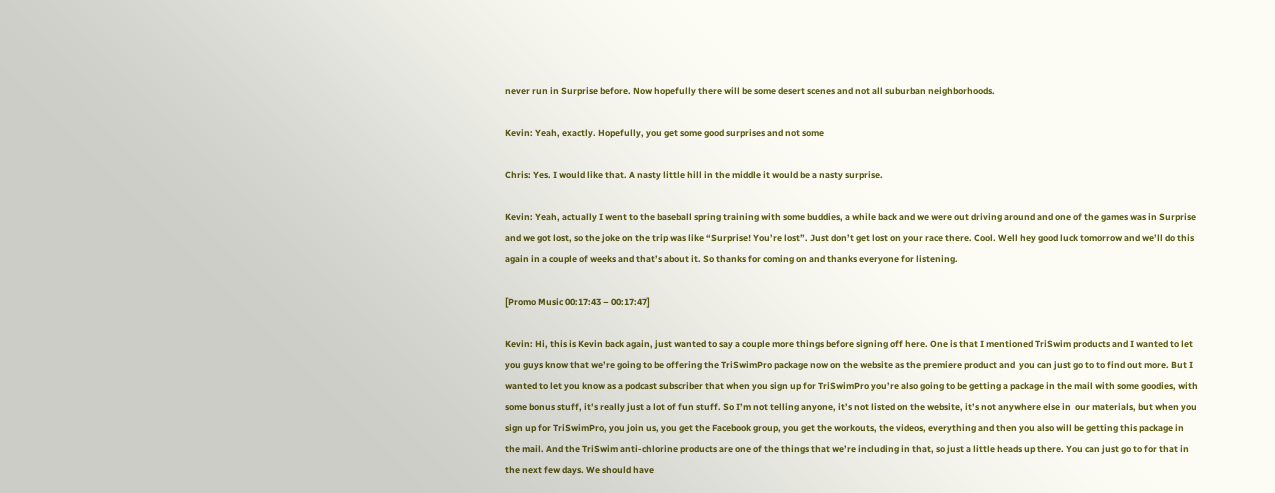never run in Surprise before. Now hopefully there will be some desert scenes and not all suburban neighborhoods.

Kevin: Yeah, exactly. Hopefully, you get some good surprises and not some

Chris: Yes. I would like that. A nasty little hill in the middle it would be a nasty surprise.

Kevin: Yeah, actually I went to the baseball spring training with some buddies, a while back and we were out driving around and one of the games was in Surprise and we got lost, so the joke on the trip was like “Surprise! You’re lost”. Just don’t get lost on your race there. Cool. Well hey good luck tomorrow and we’ll do this again in a couple of weeks and that’s about it. So thanks for coming on and thanks everyone for listening.

[Promo Music 00:17:43 – 00:17:47]

Kevin: Hi, this is Kevin back again, just wanted to say a couple more things before signing off here. One is that I mentioned TriSwim products and I wanted to let you guys know that we’re going to be offering the TriSwimPro package now on the website as the premiere product and  you can just go to to find out more. But I wanted to let you know as a podcast subscriber that when you sign up for TriSwimPro you’re also going to be getting a package in the mail with some goodies, with some bonus stuff, it’s really just a lot of fun stuff. So I’m not telling anyone, it’s not listed on the website, it’s not anywhere else in  our materials, but when you sign up for TriSwimPro, you join us, you get the Facebook group, you get the workouts, the videos, everything and then you also will be getting this package in the mail. And the TriSwim anti-chlorine products are one of the things that we’re including in that, so just a little heads up there. You can just go to for that in the next few days. We should have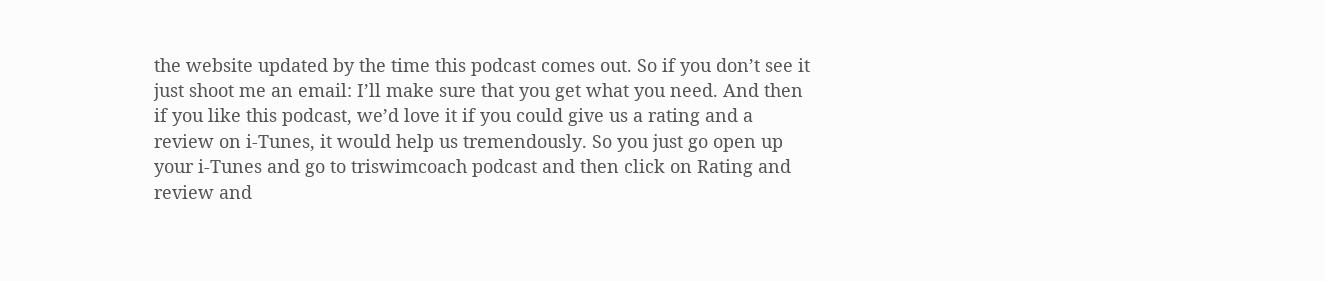the website updated by the time this podcast comes out. So if you don’t see it just shoot me an email: I’ll make sure that you get what you need. And then if you like this podcast, we’d love it if you could give us a rating and a review on i-Tunes, it would help us tremendously. So you just go open up your i-Tunes and go to triswimcoach podcast and then click on Rating and review and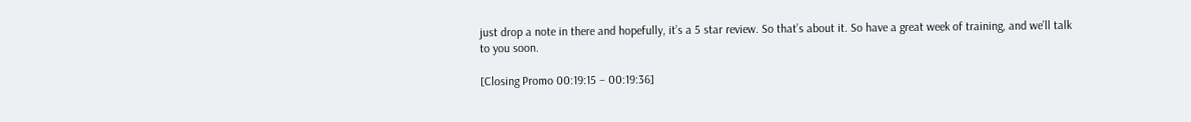just drop a note in there and hopefully, it’s a 5 star review. So that’s about it. So have a great week of training, and we’ll talk to you soon.

[Closing Promo 00:19:15 – 00:19:36]